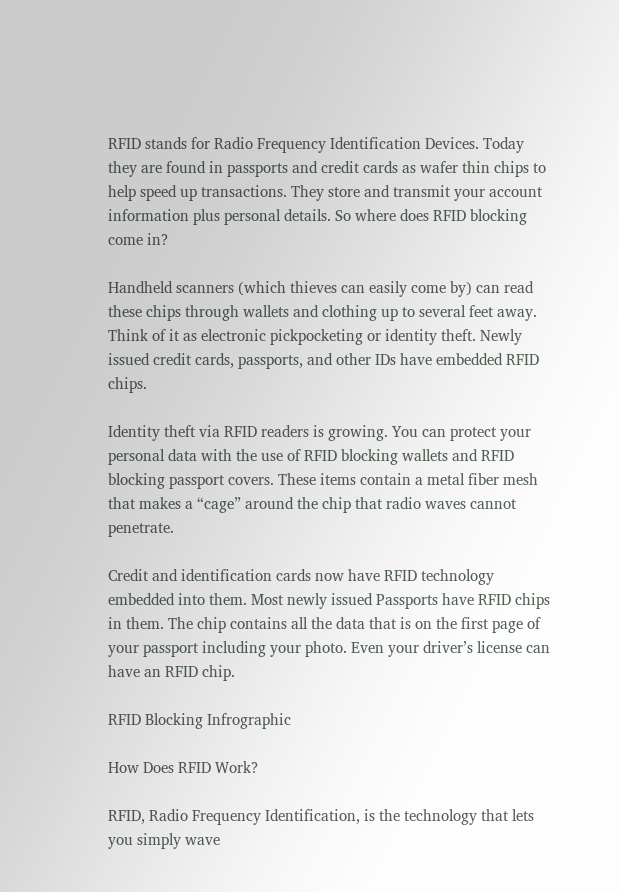RFID stands for Radio Frequency Identification Devices. Today they are found in passports and credit cards as wafer thin chips to help speed up transactions. They store and transmit your account information plus personal details. So where does RFID blocking come in?

Handheld scanners (which thieves can easily come by) can read these chips through wallets and clothing up to several feet away. Think of it as electronic pickpocketing or identity theft. Newly issued credit cards, passports, and other IDs have embedded RFID chips.

Identity theft via RFID readers is growing. You can protect your personal data with the use of RFID blocking wallets and RFID blocking passport covers. These items contain a metal fiber mesh that makes a “cage” around the chip that radio waves cannot penetrate.

Credit and identification cards now have RFID technology embedded into them. Most newly issued Passports have RFID chips in them. The chip contains all the data that is on the first page of your passport including your photo. Even your driver’s license can have an RFID chip.

RFID Blocking Infrographic

How Does RFID Work?

RFID, Radio Frequency Identification, is the technology that lets you simply wave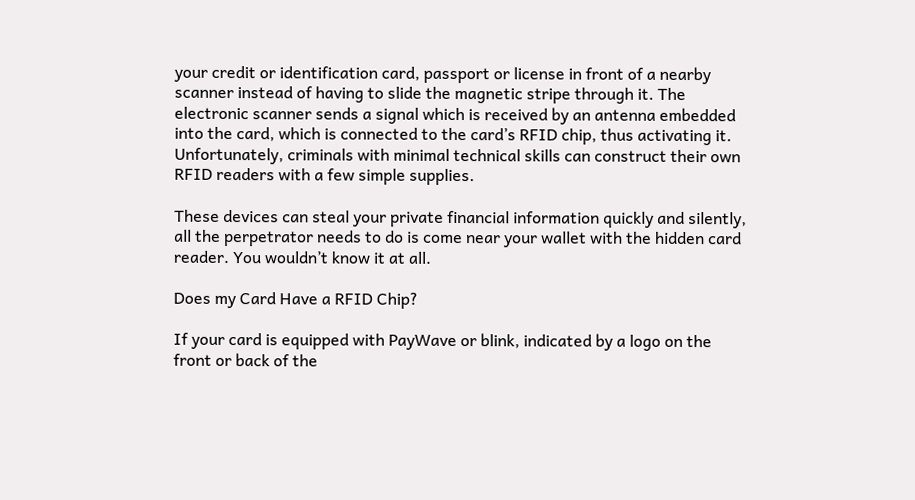your credit or identification card, passport or license in front of a nearby scanner instead of having to slide the magnetic stripe through it. The electronic scanner sends a signal which is received by an antenna embedded into the card, which is connected to the card’s RFID chip, thus activating it. Unfortunately, criminals with minimal technical skills can construct their own RFID readers with a few simple supplies.

These devices can steal your private financial information quickly and silently, all the perpetrator needs to do is come near your wallet with the hidden card reader. You wouldn’t know it at all.

Does my Card Have a RFID Chip?

If your card is equipped with PayWave or blink, indicated by a logo on the front or back of the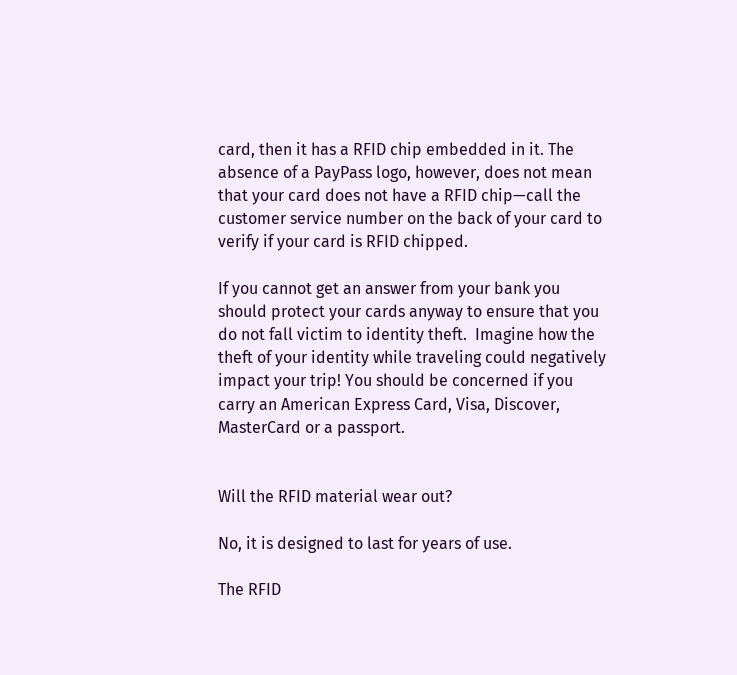card, then it has a RFID chip embedded in it. The absence of a PayPass logo, however, does not mean that your card does not have a RFID chip—call the customer service number on the back of your card to verify if your card is RFID chipped.

If you cannot get an answer from your bank you should protect your cards anyway to ensure that you do not fall victim to identity theft.  Imagine how the theft of your identity while traveling could negatively impact your trip! You should be concerned if you carry an American Express Card, Visa, Discover, MasterCard or a passport.


Will the RFID material wear out?

No, it is designed to last for years of use.

The RFID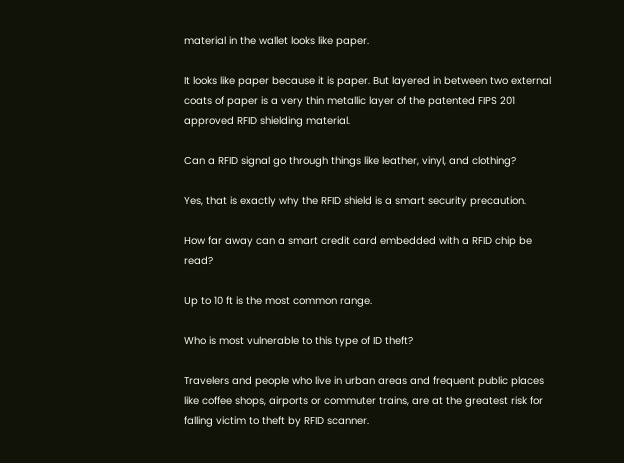material in the wallet looks like paper.

It looks like paper because it is paper. But layered in between two external coats of paper is a very thin metallic layer of the patented FIPS 201 approved RFID shielding material.

Can a RFID signal go through things like leather, vinyl, and clothing?

Yes, that is exactly why the RFID shield is a smart security precaution.

How far away can a smart credit card embedded with a RFID chip be read?

Up to 10 ft is the most common range.

Who is most vulnerable to this type of ID theft?

Travelers and people who live in urban areas and frequent public places like coffee shops, airports or commuter trains, are at the greatest risk for falling victim to theft by RFID scanner.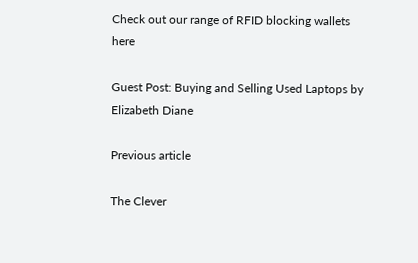Check out our range of RFID blocking wallets here

Guest Post: Buying and Selling Used Laptops by Elizabeth Diane

Previous article

The Clever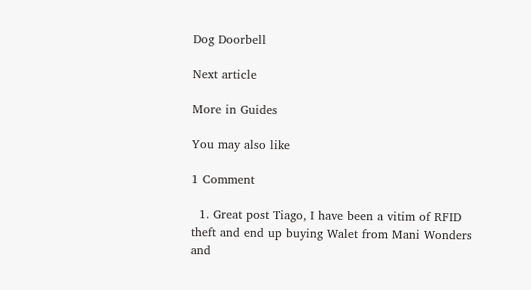Dog Doorbell

Next article

More in Guides

You may also like

1 Comment

  1. Great post Tiago, I have been a vitim of RFID theft and end up buying Walet from Mani Wonders and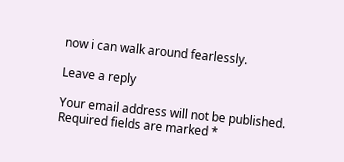now i can walk around fearlessly.

Leave a reply

Your email address will not be published. Required fields are marked *